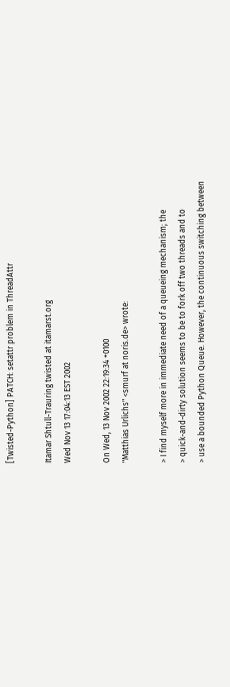[Twisted-Python] PATCH: setattr problem in ThreadAttr

Itamar Shtull-Trauring twisted at itamarst.org
Wed Nov 13 17:04:13 EST 2002

On Wed, 13 Nov 2002 22:19:34 +0100
"Matthias Urlichs" <smurf at noris.de> wrote:

> I find myself more in immediate need of a queueing mechanism; the
> quick-and-dirty solution seems to be to fork off two threads and to
> use a bounded Python Queue. However, the continuous switching between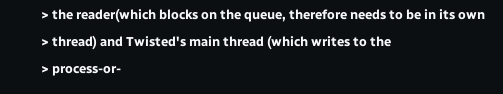> the reader(which blocks on the queue, therefore needs to be in its own
> thread) and Twisted's main thread (which writes to the
> process-or-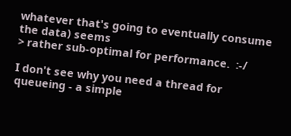whatever that's going to eventually consume the data) seems
> rather sub-optimal for performance.  :-/

I don't see why you need a thread for queueing - a simple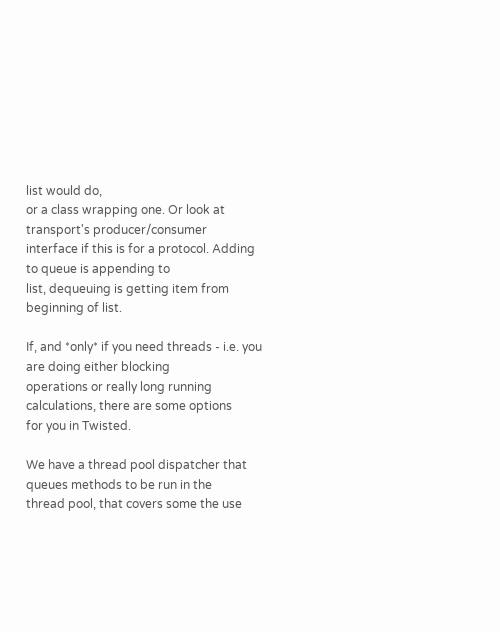list would do,
or a class wrapping one. Or look at transport's producer/consumer
interface if this is for a protocol. Adding to queue is appending to
list, dequeuing is getting item from beginning of list.

If, and *only* if you need threads - i.e. you are doing either blocking
operations or really long running calculations, there are some options
for you in Twisted.

We have a thread pool dispatcher that queues methods to be run in the
thread pool, that covers some the use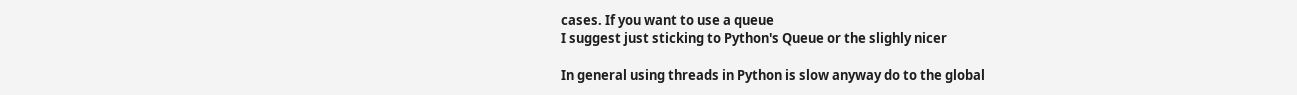cases. If you want to use a queue
I suggest just sticking to Python's Queue or the slighly nicer

In general using threads in Python is slow anyway do to the global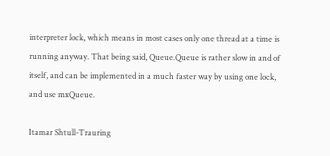interpreter lock, which means in most cases only one thread at a time is
running anyway. That being said, Queue.Queue is rather slow in and of
itself, and can be implemented in a much faster way by using one lock,
and use mxQueue.

Itamar Shtull-Trauring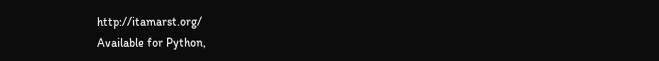http://itamarst.org/
Available for Python,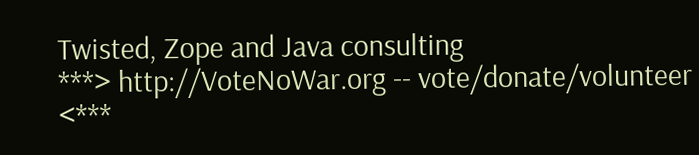Twisted, Zope and Java consulting
***> http://VoteNoWar.org -- vote/donate/volunteer <***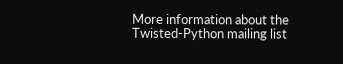More information about the Twisted-Python mailing list